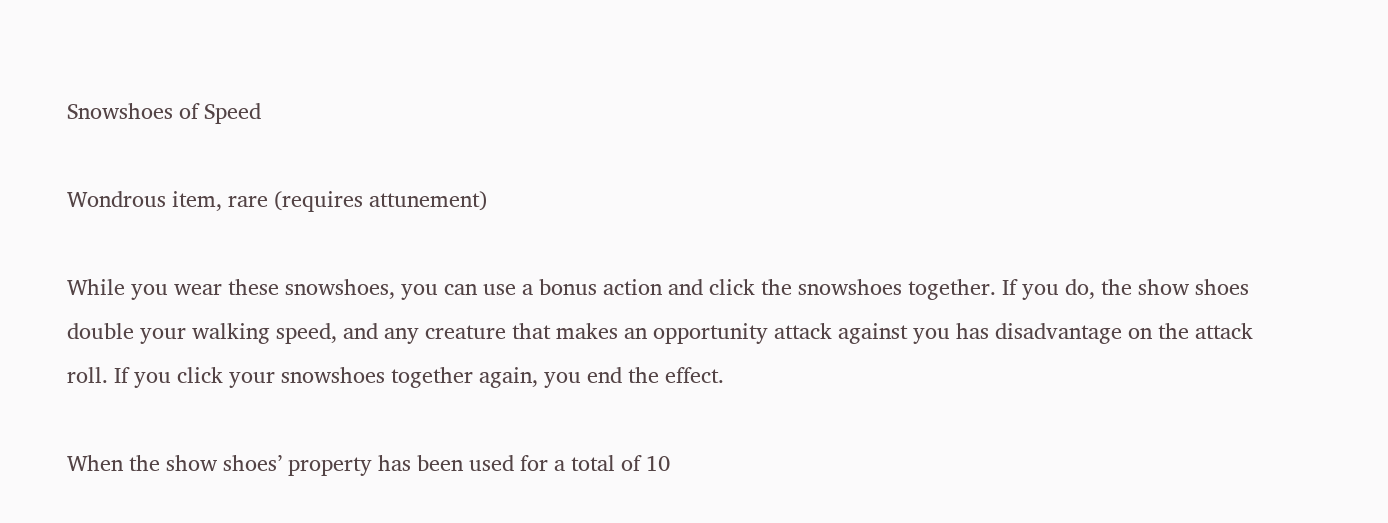Snowshoes of Speed

Wondrous item, rare (requires attunement)

While you wear these snowshoes, you can use a bonus action and click the snowshoes together. If you do, the show shoes double your walking speed, and any creature that makes an opportunity attack against you has disadvantage on the attack roll. If you click your snowshoes together again, you end the effect.

When the show shoes’ property has been used for a total of 10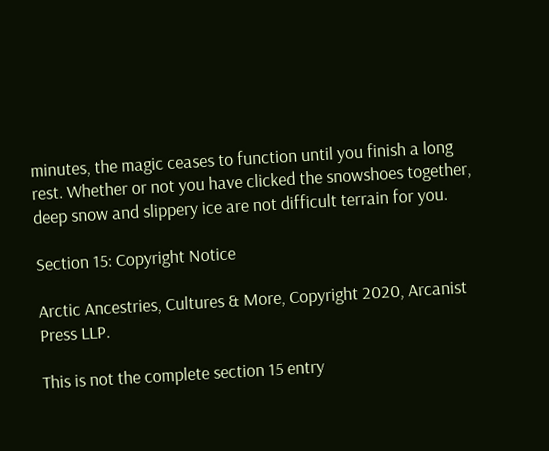minutes, the magic ceases to function until you finish a long rest. Whether or not you have clicked the snowshoes together, deep snow and slippery ice are not difficult terrain for you.

Section 15: Copyright Notice

Arctic Ancestries, Cultures & More, Copyright 2020, Arcanist Press LLP.

This is not the complete section 15 entry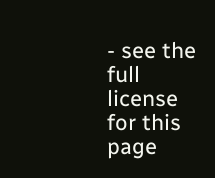- see the full license for this page